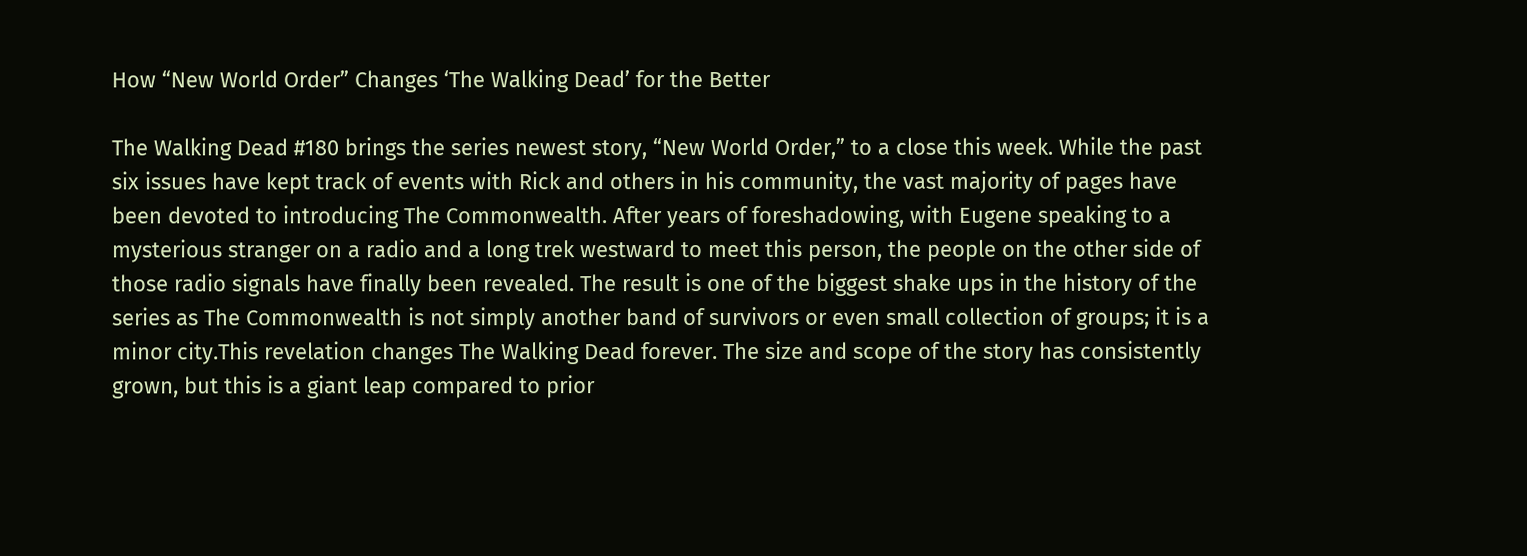How “New World Order” Changes ‘The Walking Dead’ for the Better

The Walking Dead #180 brings the series newest story, “New World Order,” to a close this week. While the past six issues have kept track of events with Rick and others in his community, the vast majority of pages have been devoted to introducing The Commonwealth. After years of foreshadowing, with Eugene speaking to a mysterious stranger on a radio and a long trek westward to meet this person, the people on the other side of those radio signals have finally been revealed. The result is one of the biggest shake ups in the history of the series as The Commonwealth is not simply another band of survivors or even small collection of groups; it is a minor city.This revelation changes The Walking Dead forever. The size and scope of the story has consistently grown, but this is a giant leap compared to prior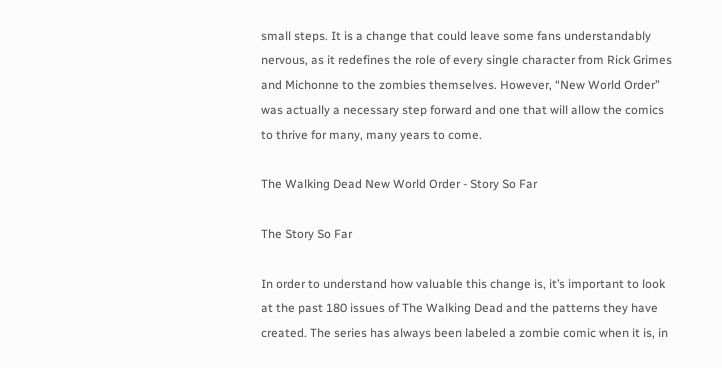small steps. It is a change that could leave some fans understandably nervous, as it redefines the role of every single character from Rick Grimes and Michonne to the zombies themselves. However, “New World Order” was actually a necessary step forward and one that will allow the comics to thrive for many, many years to come.

The Walking Dead New World Order - Story So Far

The Story So Far

In order to understand how valuable this change is, it’s important to look at the past 180 issues of The Walking Dead and the patterns they have created. The series has always been labeled a zombie comic when it is, in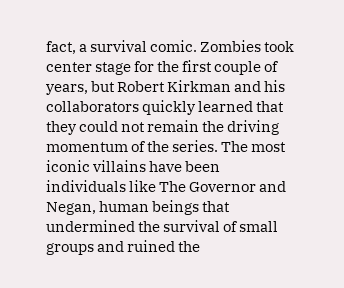fact, a survival comic. Zombies took center stage for the first couple of years, but Robert Kirkman and his collaborators quickly learned that they could not remain the driving momentum of the series. The most iconic villains have been individuals like The Governor and Negan, human beings that undermined the survival of small groups and ruined the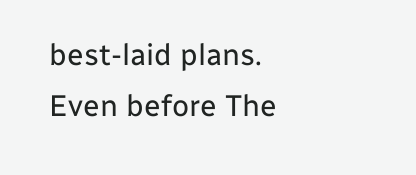best-laid plans. Even before The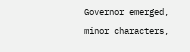Governor emerged, minor characters,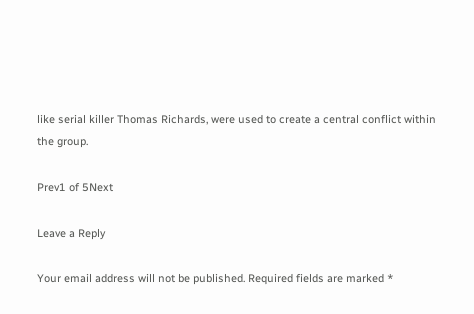like serial killer Thomas Richards, were used to create a central conflict within the group.

Prev1 of 5Next

Leave a Reply

Your email address will not be published. Required fields are marked *